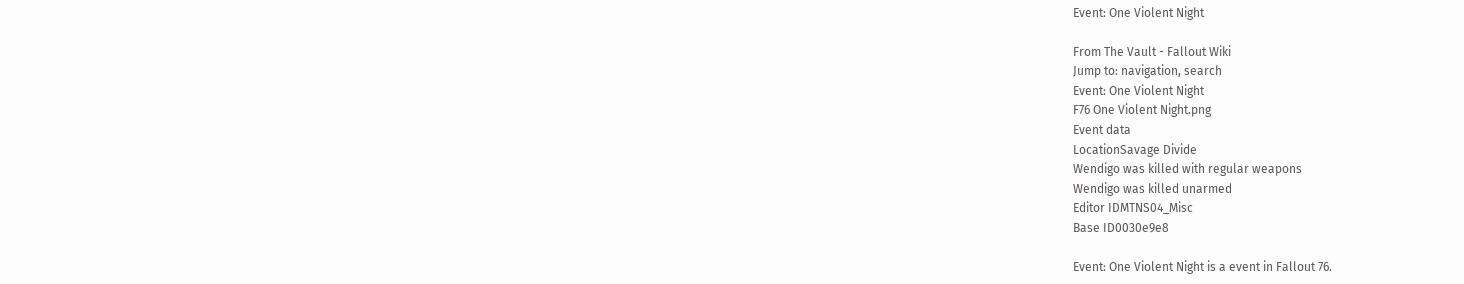Event: One Violent Night

From The Vault - Fallout Wiki
Jump to: navigation, search
Event: One Violent Night
F76 One Violent Night.png
Event data
LocationSavage Divide
Wendigo was killed with regular weapons
Wendigo was killed unarmed
Editor IDMTNS04_Misc
Base ID0030e9e8

Event: One Violent Night is a event in Fallout 76.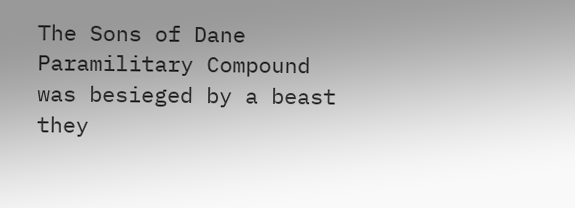The Sons of Dane Paramilitary Compound was besieged by a beast they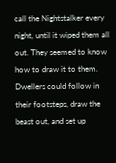call the Nightstalker every night, until it wiped them all out. They seemed to know how to draw it to them. Dwellers could follow in their footsteps, draw the beast out, and set up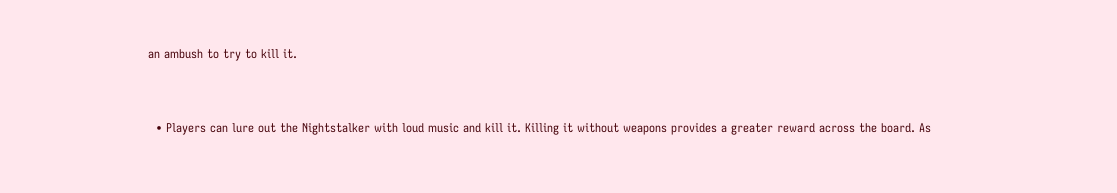an ambush to try to kill it.


  • Players can lure out the Nightstalker with loud music and kill it. Killing it without weapons provides a greater reward across the board. As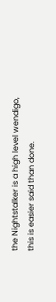the Nightstalker is a high level wendigo, this is easier said than done.